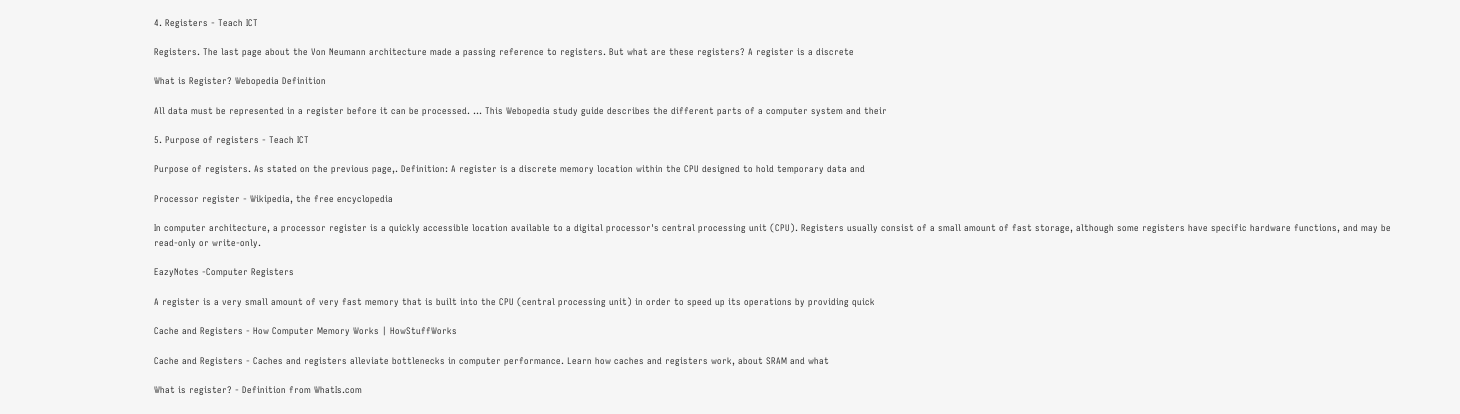4. Registers - Teach ICT

Registers. The last page about the Von Neumann architecture made a passing reference to registers. But what are these registers? A register is a discrete

What is Register? Webopedia Definition

All data must be represented in a register before it can be processed. ... This Webopedia study guide describes the different parts of a computer system and their

5. Purpose of registers - Teach ICT

Purpose of registers. As stated on the previous page,. Definition: A register is a discrete memory location within the CPU designed to hold temporary data and

Processor register - Wikipedia, the free encyclopedia

In computer architecture, a processor register is a quickly accessible location available to a digital processor's central processing unit (CPU). Registers usually consist of a small amount of fast storage, although some registers have specific hardware functions, and may be read-only or write-only.

EazyNotes -Computer Registers

A register is a very small amount of very fast memory that is built into the CPU (central processing unit) in order to speed up its operations by providing quick

Cache and Registers - How Computer Memory Works | HowStuffWorks

Cache and Registers - Caches and registers alleviate bottlenecks in computer performance. Learn how caches and registers work, about SRAM and what

What is register? - Definition from WhatIs.com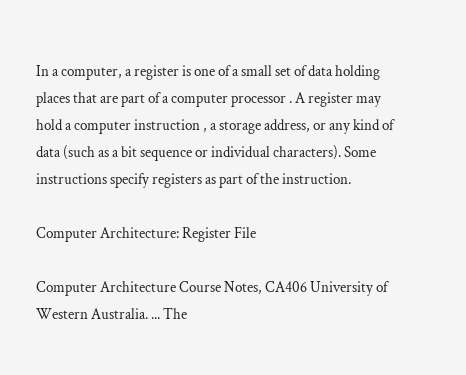In a computer, a register is one of a small set of data holding places that are part of a computer processor . A register may hold a computer instruction , a storage address, or any kind of data (such as a bit sequence or individual characters). Some instructions specify registers as part of the instruction.

Computer Architecture: Register File

Computer Architecture Course Notes, CA406 University of Western Australia. ... The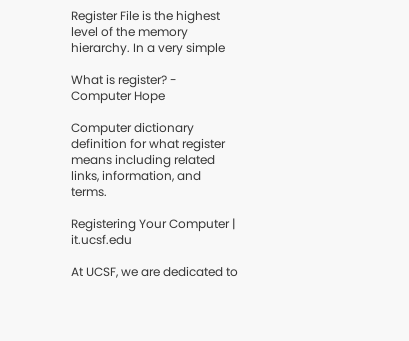Register File is the highest level of the memory hierarchy. In a very simple

What is register? - Computer Hope

Computer dictionary definition for what register means including related links, information, and terms.

Registering Your Computer | it.ucsf.edu

At UCSF, we are dedicated to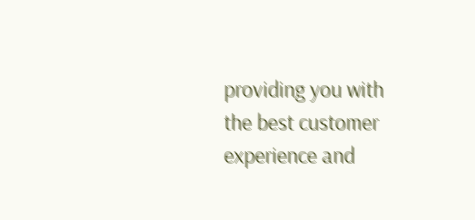providing you with the best customer experience and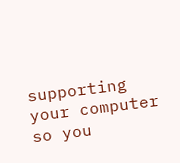supporting your computer so you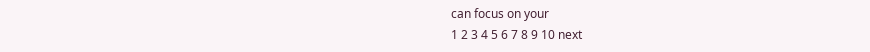can focus on your
1 2 3 4 5 6 7 8 9 10 next